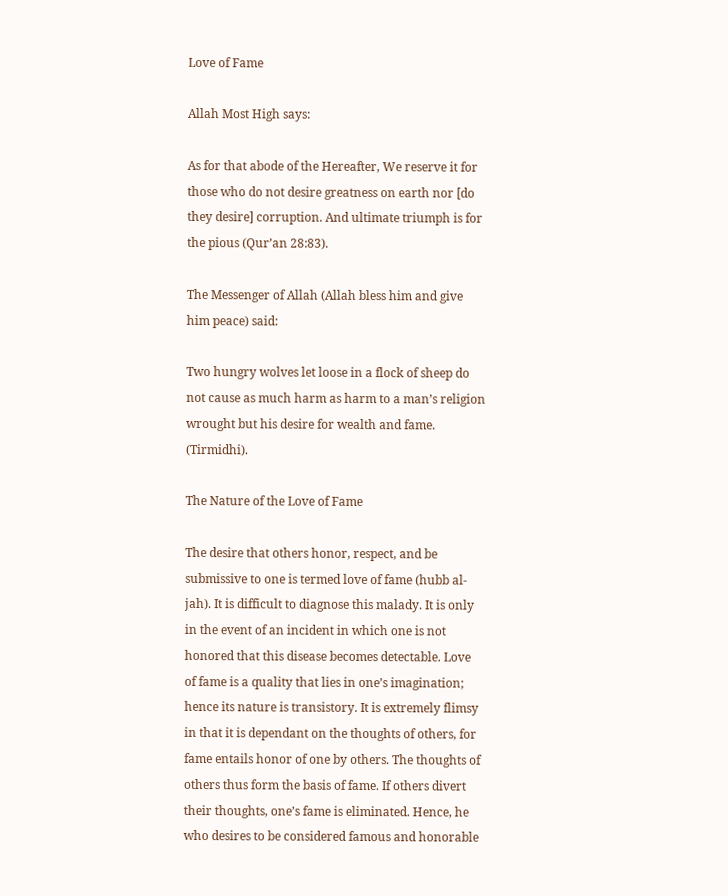Love of Fame

Allah Most High says:

As for that abode of the Hereafter, We reserve it for those who do not desire greatness on earth nor [do they desire] corruption. And ultimate triumph is for the pious (Qur’an 28:83).

The Messenger of Allah (Allah bless him and give him peace) said:

Two hungry wolves let loose in a flock of sheep do not cause as much harm as harm to a man’s religion wrought but his desire for wealth and fame. (Tirmidhi).

The Nature of the Love of Fame

The desire that others honor, respect, and be submissive to one is termed love of fame (hubb al-jah). It is difficult to diagnose this malady. It is only in the event of an incident in which one is not honored that this disease becomes detectable. Love of fame is a quality that lies in one’s imagination; hence its nature is transistory. It is extremely flimsy in that it is dependant on the thoughts of others, for fame entails honor of one by others. The thoughts of others thus form the basis of fame. If others divert their thoughts, one’s fame is eliminated. Hence, he who desires to be considered famous and honorable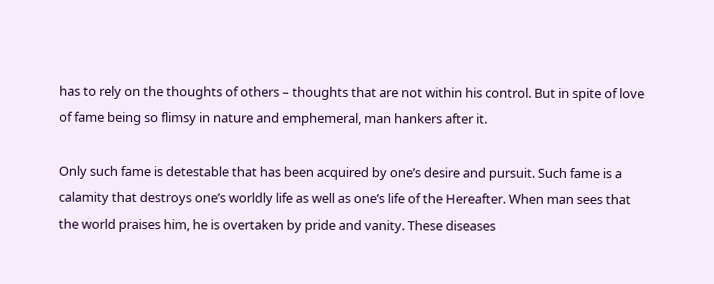has to rely on the thoughts of others – thoughts that are not within his control. But in spite of love of fame being so flimsy in nature and emphemeral, man hankers after it.

Only such fame is detestable that has been acquired by one’s desire and pursuit. Such fame is a calamity that destroys one’s worldly life as well as one’s life of the Hereafter. When man sees that the world praises him, he is overtaken by pride and vanity. These diseases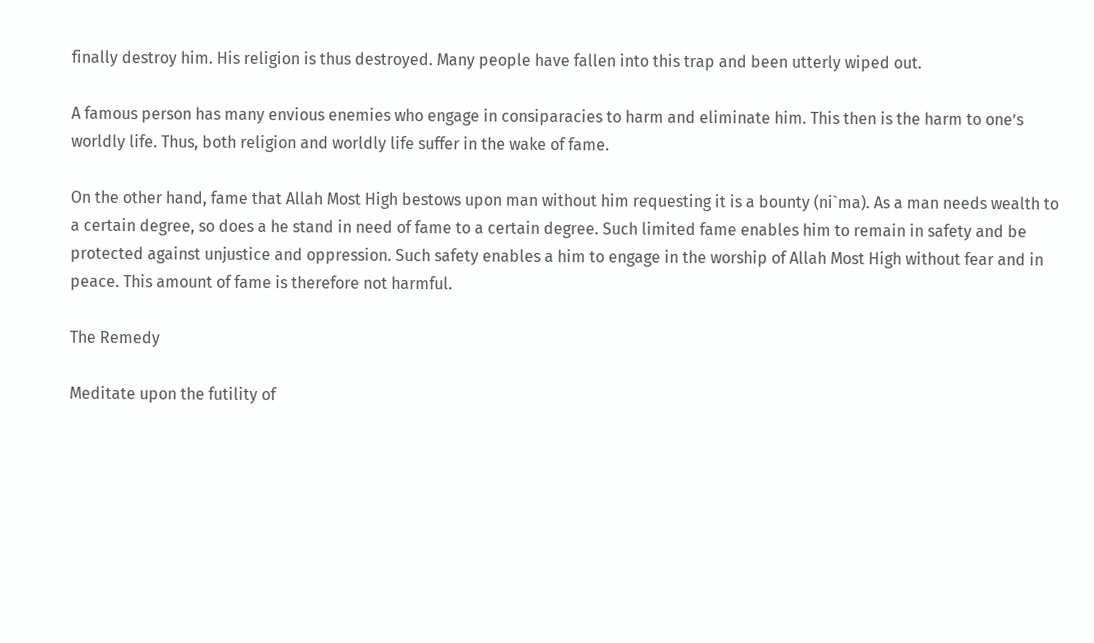finally destroy him. His religion is thus destroyed. Many people have fallen into this trap and been utterly wiped out.

A famous person has many envious enemies who engage in consiparacies to harm and eliminate him. This then is the harm to one’s worldly life. Thus, both religion and worldly life suffer in the wake of fame.

On the other hand, fame that Allah Most High bestows upon man without him requesting it is a bounty (ni`ma). As a man needs wealth to a certain degree, so does a he stand in need of fame to a certain degree. Such limited fame enables him to remain in safety and be protected against unjustice and oppression. Such safety enables a him to engage in the worship of Allah Most High without fear and in peace. This amount of fame is therefore not harmful.

The Remedy

Meditate upon the futility of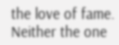the love of fame. Neither the one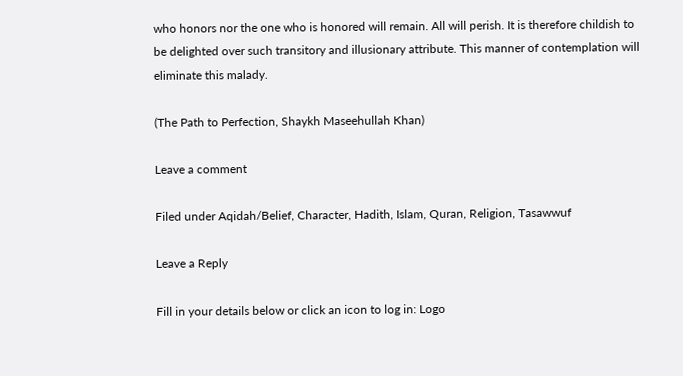who honors nor the one who is honored will remain. All will perish. It is therefore childish to be delighted over such transitory and illusionary attribute. This manner of contemplation will eliminate this malady.

(The Path to Perfection, Shaykh Maseehullah Khan)

Leave a comment

Filed under Aqidah/Belief, Character, Hadith, Islam, Quran, Religion, Tasawwuf

Leave a Reply

Fill in your details below or click an icon to log in: Logo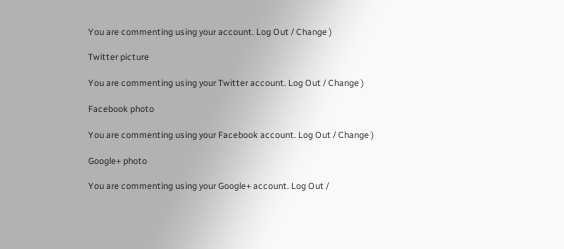You are commenting using your account. Log Out / Change )

Twitter picture

You are commenting using your Twitter account. Log Out / Change )

Facebook photo

You are commenting using your Facebook account. Log Out / Change )

Google+ photo

You are commenting using your Google+ account. Log Out /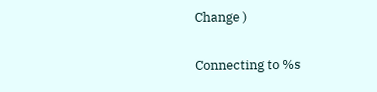Change )

Connecting to %s